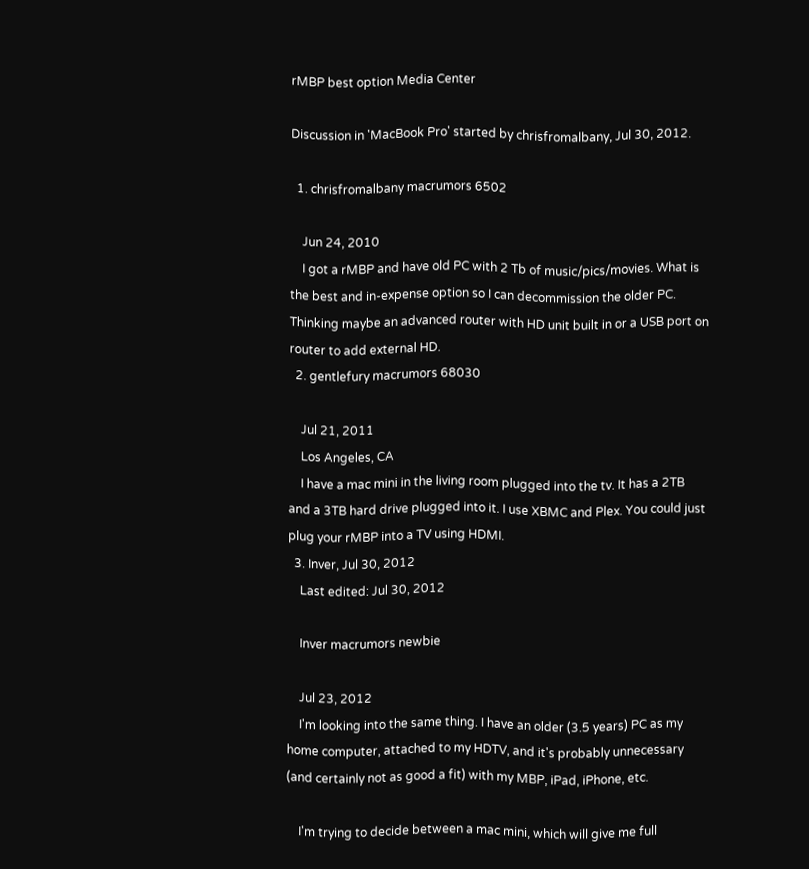rMBP best option Media Center

Discussion in 'MacBook Pro' started by chrisfromalbany, Jul 30, 2012.

  1. chrisfromalbany macrumors 6502

    Jun 24, 2010
    I got a rMBP and have old PC with 2 Tb of music/pics/movies. What is the best and in-expense option so I can decommission the older PC. Thinking maybe an advanced router with HD unit built in or a USB port on router to add external HD.
  2. gentlefury macrumors 68030

    Jul 21, 2011
    Los Angeles, CA
    I have a mac mini in the living room plugged into the tv. It has a 2TB and a 3TB hard drive plugged into it. I use XBMC and Plex. You could just plug your rMBP into a TV using HDMI.
  3. Inver, Jul 30, 2012
    Last edited: Jul 30, 2012

    Inver macrumors newbie

    Jul 23, 2012
    I'm looking into the same thing. I have an older (3.5 years) PC as my home computer, attached to my HDTV, and it's probably unnecessary (and certainly not as good a fit) with my MBP, iPad, iPhone, etc.

    I'm trying to decide between a mac mini, which will give me full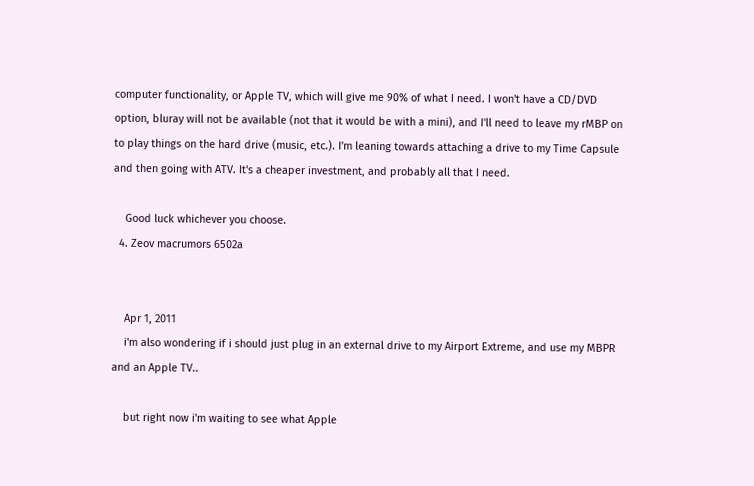computer functionality, or Apple TV, which will give me 90% of what I need. I won't have a CD/DVD option, bluray will not be available (not that it would be with a mini), and I'll need to leave my rMBP on to play things on the hard drive (music, etc.). I'm leaning towards attaching a drive to my Time Capsule and then going with ATV. It's a cheaper investment, and probably all that I need.

    Good luck whichever you choose.
  4. Zeov macrumors 6502a


    Apr 1, 2011
    i'm also wondering if i should just plug in an external drive to my Airport Extreme, and use my MBPR and an Apple TV..

    but right now i'm waiting to see what Apple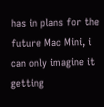has in plans for the future Mac Mini, i can only imagine it getting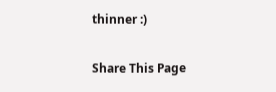thinner :)

Share This Page